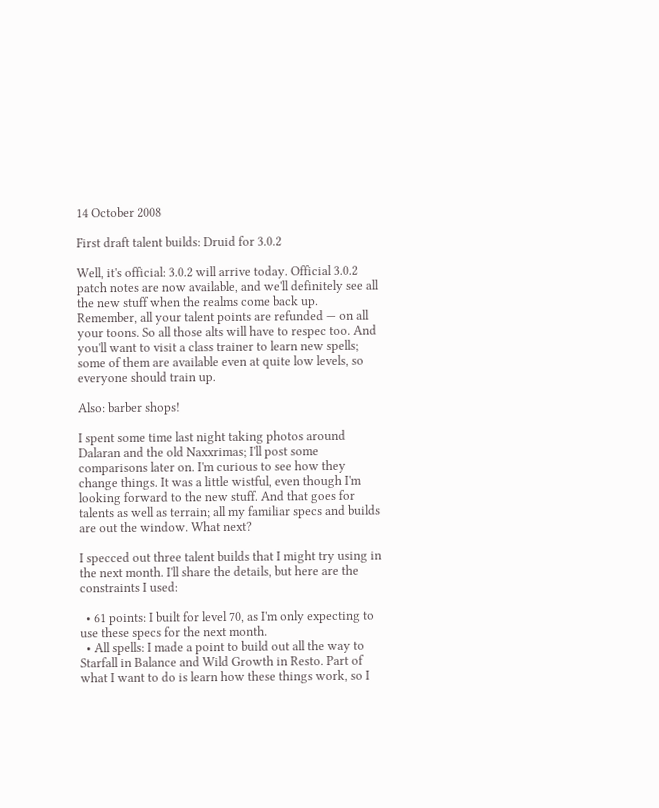14 October 2008

First draft talent builds: Druid for 3.0.2

Well, it's official: 3.0.2 will arrive today. Official 3.0.2 patch notes are now available, and we'll definitely see all the new stuff when the realms come back up. Remember, all your talent points are refunded — on all your toons. So all those alts will have to respec too. And you'll want to visit a class trainer to learn new spells; some of them are available even at quite low levels, so everyone should train up.

Also: barber shops!

I spent some time last night taking photos around Dalaran and the old Naxxrimas; I'll post some comparisons later on. I'm curious to see how they change things. It was a little wistful, even though I'm looking forward to the new stuff. And that goes for talents as well as terrain; all my familiar specs and builds are out the window. What next?

I specced out three talent builds that I might try using in the next month. I'll share the details, but here are the constraints I used:

  • 61 points: I built for level 70, as I'm only expecting to use these specs for the next month.
  • All spells: I made a point to build out all the way to Starfall in Balance and Wild Growth in Resto. Part of what I want to do is learn how these things work, so I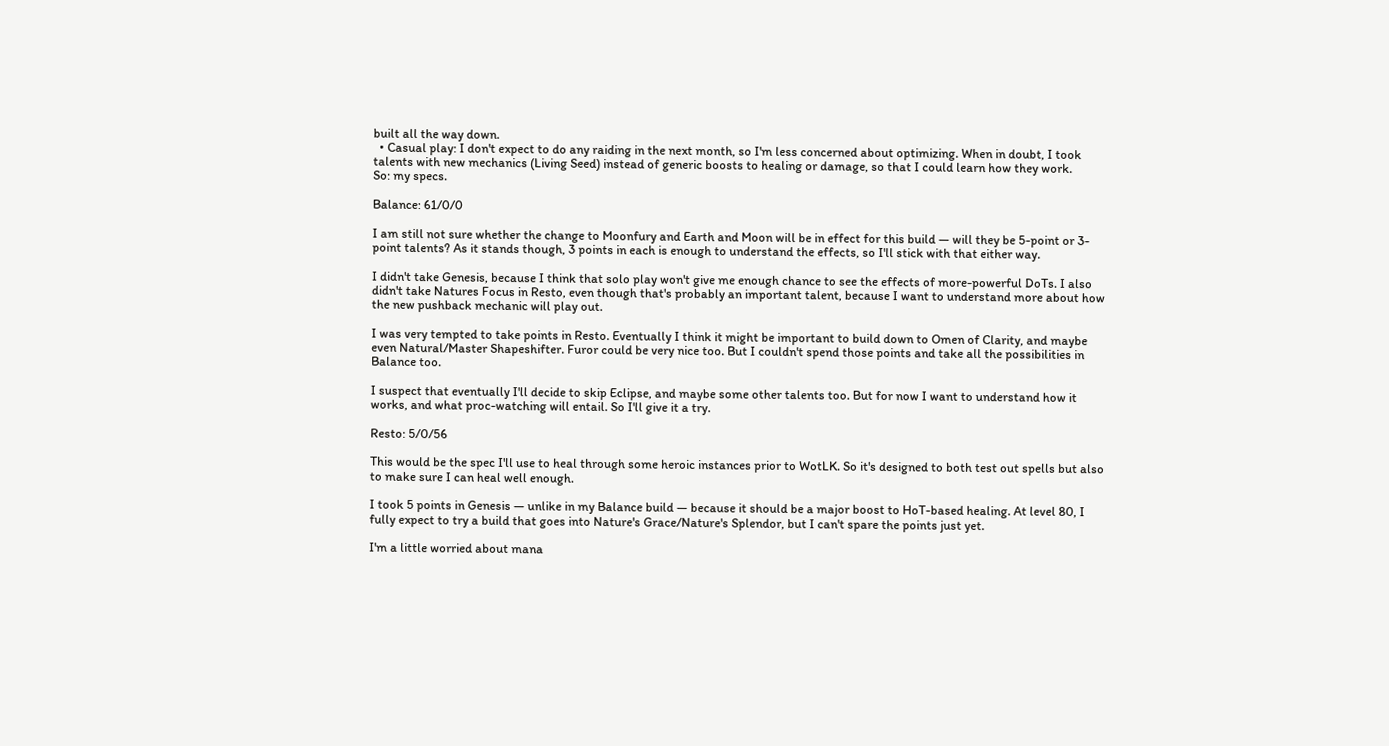built all the way down.
  • Casual play: I don't expect to do any raiding in the next month, so I'm less concerned about optimizing. When in doubt, I took talents with new mechanics (Living Seed) instead of generic boosts to healing or damage, so that I could learn how they work.
So: my specs.

Balance: 61/0/0

I am still not sure whether the change to Moonfury and Earth and Moon will be in effect for this build — will they be 5-point or 3-point talents? As it stands though, 3 points in each is enough to understand the effects, so I'll stick with that either way.

I didn't take Genesis, because I think that solo play won't give me enough chance to see the effects of more-powerful DoTs. I also didn't take Natures Focus in Resto, even though that's probably an important talent, because I want to understand more about how the new pushback mechanic will play out.

I was very tempted to take points in Resto. Eventually I think it might be important to build down to Omen of Clarity, and maybe even Natural/Master Shapeshifter. Furor could be very nice too. But I couldn't spend those points and take all the possibilities in Balance too.

I suspect that eventually I'll decide to skip Eclipse, and maybe some other talents too. But for now I want to understand how it works, and what proc-watching will entail. So I'll give it a try.

Resto: 5/0/56

This would be the spec I'll use to heal through some heroic instances prior to WotLK. So it's designed to both test out spells but also to make sure I can heal well enough.

I took 5 points in Genesis — unlike in my Balance build — because it should be a major boost to HoT-based healing. At level 80, I fully expect to try a build that goes into Nature's Grace/Nature's Splendor, but I can't spare the points just yet.

I'm a little worried about mana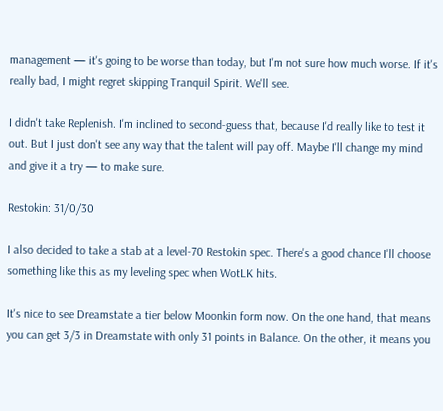management — it's going to be worse than today, but I'm not sure how much worse. If it's really bad, I might regret skipping Tranquil Spirit. We'll see.

I didn't take Replenish. I'm inclined to second-guess that, because I'd really like to test it out. But I just don't see any way that the talent will pay off. Maybe I'll change my mind and give it a try — to make sure.

Restokin: 31/0/30

I also decided to take a stab at a level-70 Restokin spec. There's a good chance I'll choose something like this as my leveling spec when WotLK hits.

It's nice to see Dreamstate a tier below Moonkin form now. On the one hand, that means you can get 3/3 in Dreamstate with only 31 points in Balance. On the other, it means you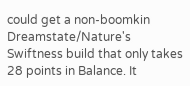could get a non-boomkin Dreamstate/Nature's Swiftness build that only takes 28 points in Balance. It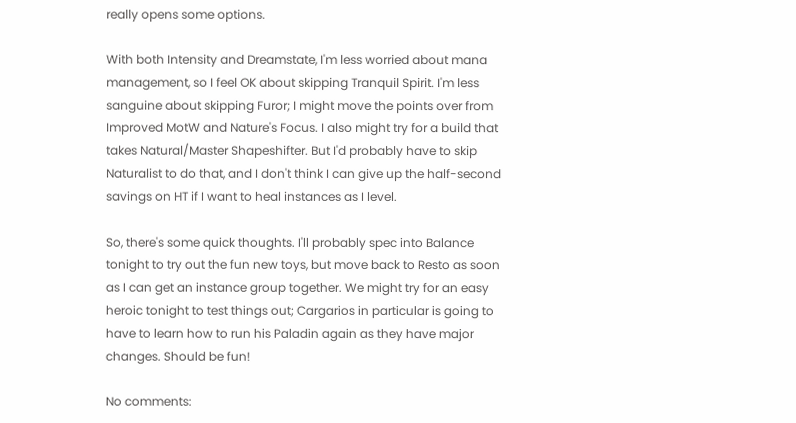really opens some options.

With both Intensity and Dreamstate, I'm less worried about mana management, so I feel OK about skipping Tranquil Spirit. I'm less sanguine about skipping Furor; I might move the points over from Improved MotW and Nature's Focus. I also might try for a build that takes Natural/Master Shapeshifter. But I'd probably have to skip Naturalist to do that, and I don't think I can give up the half-second savings on HT if I want to heal instances as I level.

So, there's some quick thoughts. I'll probably spec into Balance tonight to try out the fun new toys, but move back to Resto as soon as I can get an instance group together. We might try for an easy heroic tonight to test things out; Cargarios in particular is going to have to learn how to run his Paladin again as they have major changes. Should be fun!

No comments: